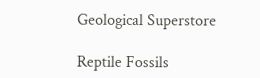Geological Superstore

Reptile Fossils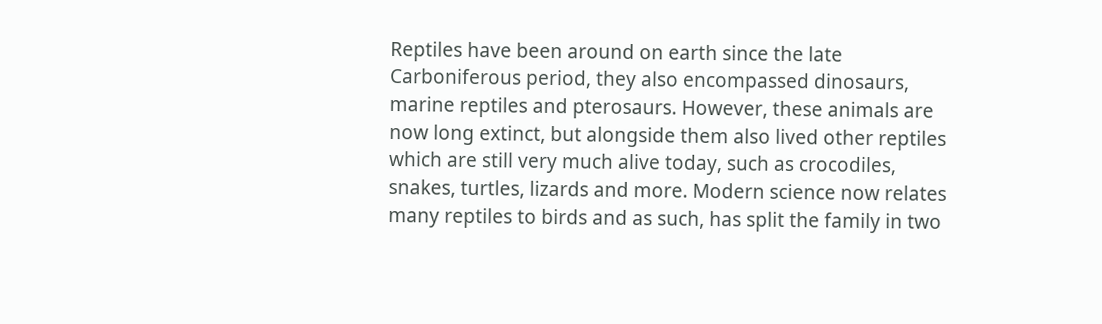Reptiles have been around on earth since the late Carboniferous period, they also encompassed dinosaurs, marine reptiles and pterosaurs. However, these animals are now long extinct, but alongside them also lived other reptiles which are still very much alive today, such as crocodiles, snakes, turtles, lizards and more. Modern science now relates many reptiles to birds and as such, has split the family in two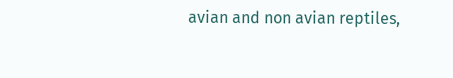avian and non avian reptiles,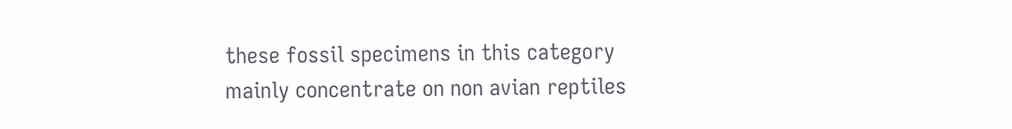these fossil specimens in this category mainly concentrate on non avian reptiles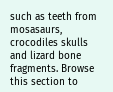such as teeth from mosasaurs, crocodiles skulls and lizard bone fragments. Browse this section to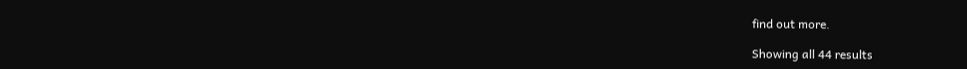find out more.

Showing all 44 results